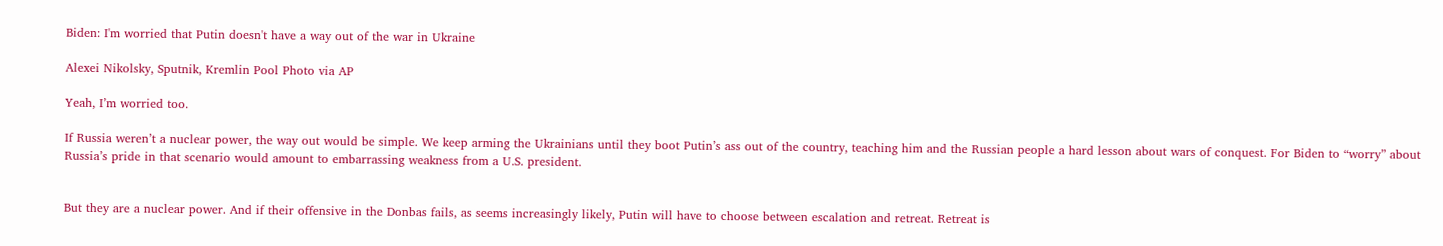Biden: I'm worried that Putin doesn't have a way out of the war in Ukraine

Alexei Nikolsky, Sputnik, Kremlin Pool Photo via AP

Yeah, I’m worried too.

If Russia weren’t a nuclear power, the way out would be simple. We keep arming the Ukrainians until they boot Putin’s ass out of the country, teaching him and the Russian people a hard lesson about wars of conquest. For Biden to “worry” about Russia’s pride in that scenario would amount to embarrassing weakness from a U.S. president.


But they are a nuclear power. And if their offensive in the Donbas fails, as seems increasingly likely, Putin will have to choose between escalation and retreat. Retreat is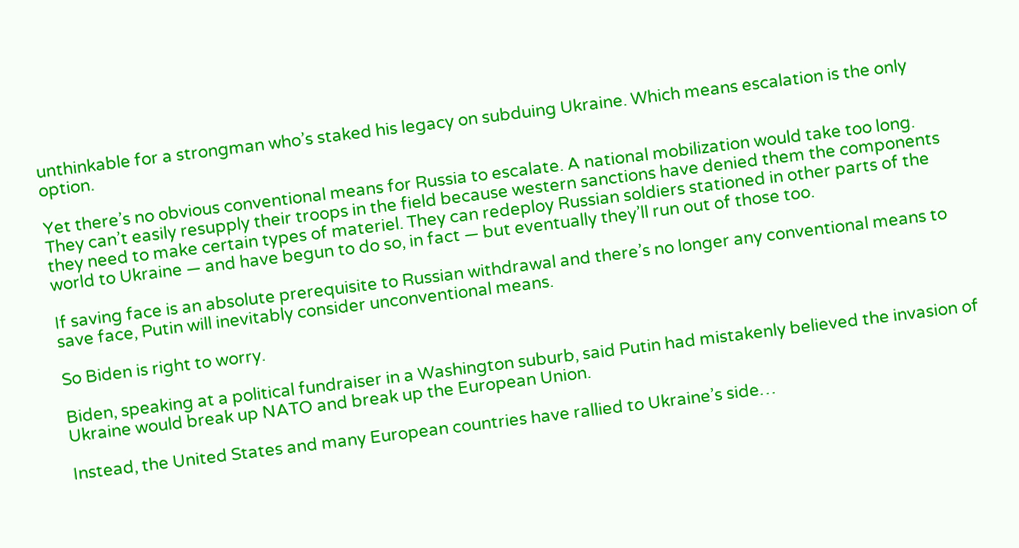unthinkable for a strongman who’s staked his legacy on subduing Ukraine. Which means escalation is the only option.

Yet there’s no obvious conventional means for Russia to escalate. A national mobilization would take too long. They can’t easily resupply their troops in the field because western sanctions have denied them the components they need to make certain types of materiel. They can redeploy Russian soldiers stationed in other parts of the world to Ukraine — and have begun to do so, in fact — but eventually they’ll run out of those too.

If saving face is an absolute prerequisite to Russian withdrawal and there’s no longer any conventional means to save face, Putin will inevitably consider unconventional means.

So Biden is right to worry.

Biden, speaking at a political fundraiser in a Washington suburb, said Putin had mistakenly believed the invasion of Ukraine would break up NATO and break up the European Union.

Instead, the United States and many European countries have rallied to Ukraine’s side…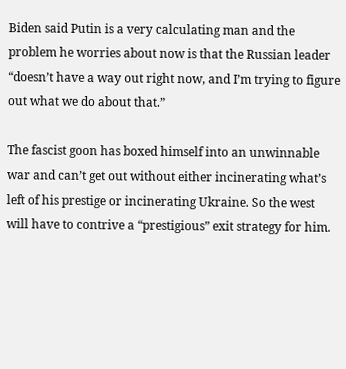Biden said Putin is a very calculating man and the problem he worries about now is that the Russian leader “doesn’t have a way out right now, and I’m trying to figure out what we do about that.”

The fascist goon has boxed himself into an unwinnable war and can’t get out without either incinerating what’s left of his prestige or incinerating Ukraine. So the west will have to contrive a “prestigious” exit strategy for him.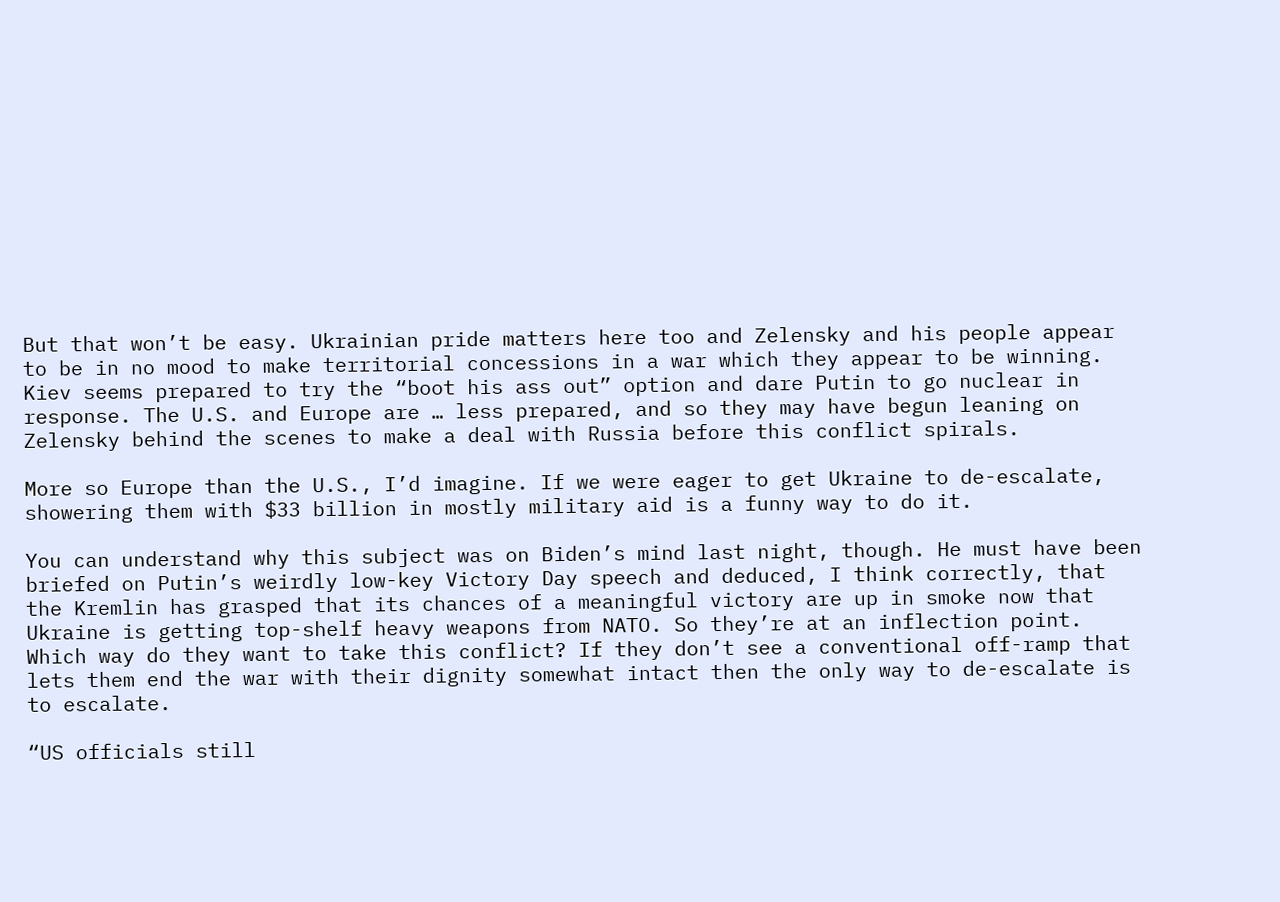But that won’t be easy. Ukrainian pride matters here too and Zelensky and his people appear to be in no mood to make territorial concessions in a war which they appear to be winning. Kiev seems prepared to try the “boot his ass out” option and dare Putin to go nuclear in response. The U.S. and Europe are … less prepared, and so they may have begun leaning on Zelensky behind the scenes to make a deal with Russia before this conflict spirals.

More so Europe than the U.S., I’d imagine. If we were eager to get Ukraine to de-escalate, showering them with $33 billion in mostly military aid is a funny way to do it.

You can understand why this subject was on Biden’s mind last night, though. He must have been briefed on Putin’s weirdly low-key Victory Day speech and deduced, I think correctly, that the Kremlin has grasped that its chances of a meaningful victory are up in smoke now that Ukraine is getting top-shelf heavy weapons from NATO. So they’re at an inflection point. Which way do they want to take this conflict? If they don’t see a conventional off-ramp that lets them end the war with their dignity somewhat intact then the only way to de-escalate is to escalate.

“US officials still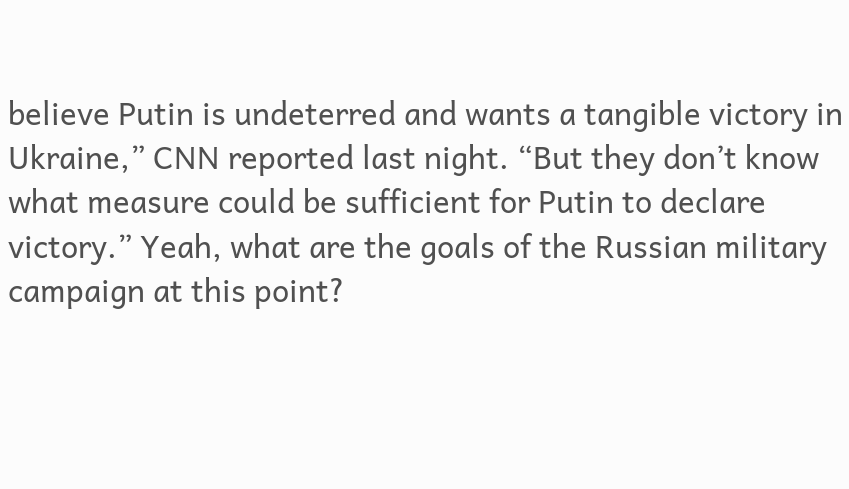believe Putin is undeterred and wants a tangible victory in Ukraine,” CNN reported last night. “But they don’t know what measure could be sufficient for Putin to declare victory.” Yeah, what are the goals of the Russian military campaign at this point?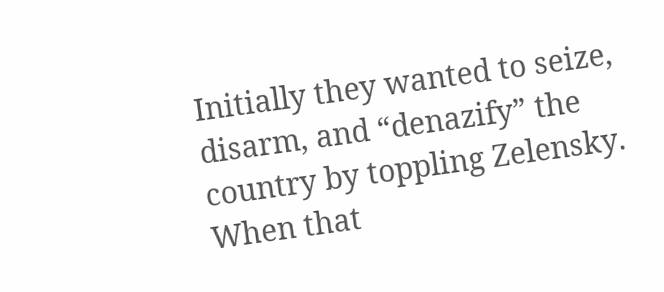Initially they wanted to seize, disarm, and “denazify” the country by toppling Zelensky. When that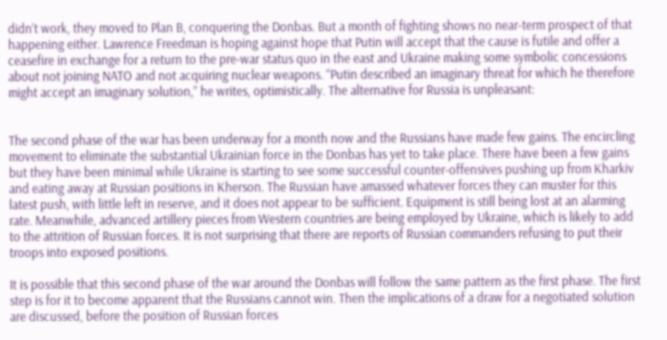didn’t work, they moved to Plan B, conquering the Donbas. But a month of fighting shows no near-term prospect of that happening either. Lawrence Freedman is hoping against hope that Putin will accept that the cause is futile and offer a ceasefire in exchange for a return to the pre-war status quo in the east and Ukraine making some symbolic concessions about not joining NATO and not acquiring nuclear weapons. “Putin described an imaginary threat for which he therefore might accept an imaginary solution,” he writes, optimistically. The alternative for Russia is unpleasant:


The second phase of the war has been underway for a month now and the Russians have made few gains. The encircling movement to eliminate the substantial Ukrainian force in the Donbas has yet to take place. There have been a few gains but they have been minimal while Ukraine is starting to see some successful counter-offensives pushing up from Kharkiv and eating away at Russian positions in Kherson. The Russian have amassed whatever forces they can muster for this latest push, with little left in reserve, and it does not appear to be sufficient. Equipment is still being lost at an alarming rate. Meanwhile, advanced artillery pieces from Western countries are being employed by Ukraine, which is likely to add to the attrition of Russian forces. It is not surprising that there are reports of Russian commanders refusing to put their troops into exposed positions.

It is possible that this second phase of the war around the Donbas will follow the same pattern as the first phase. The first step is for it to become apparent that the Russians cannot win. Then the implications of a draw for a negotiated solution are discussed, before the position of Russian forces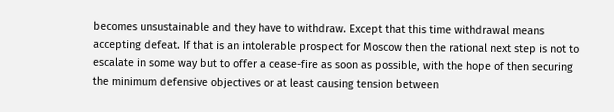becomes unsustainable and they have to withdraw. Except that this time withdrawal means accepting defeat. If that is an intolerable prospect for Moscow then the rational next step is not to escalate in some way but to offer a cease-fire as soon as possible, with the hope of then securing the minimum defensive objectives or at least causing tension between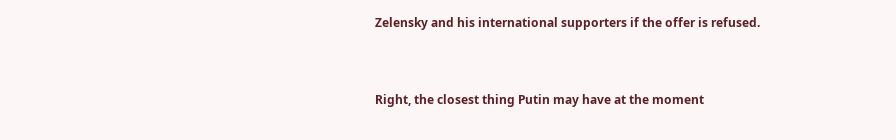Zelensky and his international supporters if the offer is refused.


Right, the closest thing Putin may have at the moment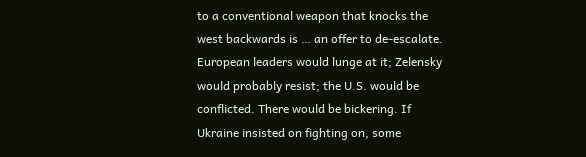to a conventional weapon that knocks the west backwards is … an offer to de-escalate. European leaders would lunge at it; Zelensky would probably resist; the U.S. would be conflicted. There would be bickering. If Ukraine insisted on fighting on, some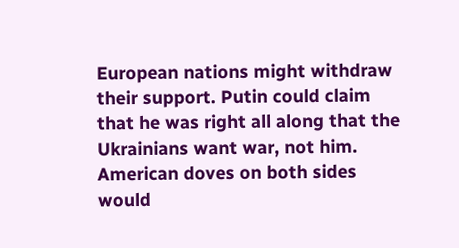European nations might withdraw their support. Putin could claim that he was right all along that the Ukrainians want war, not him. American doves on both sides would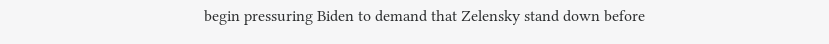begin pressuring Biden to demand that Zelensky stand down before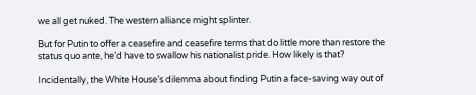we all get nuked. The western alliance might splinter.

But for Putin to offer a ceasefire and ceasefire terms that do little more than restore the status quo ante, he’d have to swallow his nationalist pride. How likely is that?

Incidentally, the White House’s dilemma about finding Putin a face-saving way out of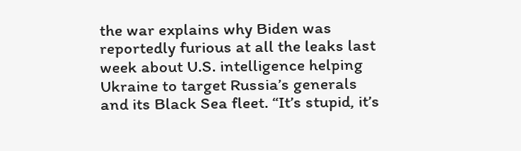the war explains why Biden was reportedly furious at all the leaks last week about U.S. intelligence helping Ukraine to target Russia’s generals and its Black Sea fleet. “It’s stupid, it’s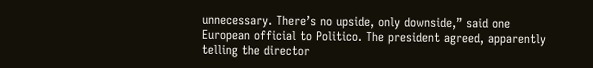unnecessary. There’s no upside, only downside,” said one European official to Politico. The president agreed, apparently telling the director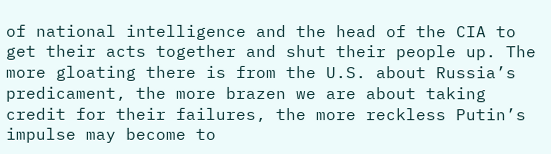of national intelligence and the head of the CIA to get their acts together and shut their people up. The more gloating there is from the U.S. about Russia’s predicament, the more brazen we are about taking credit for their failures, the more reckless Putin’s impulse may become to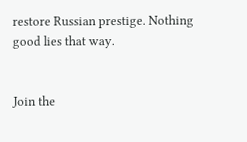restore Russian prestige. Nothing good lies that way.


Join the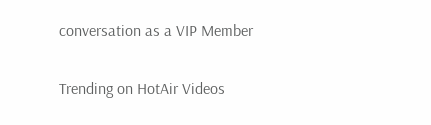conversation as a VIP Member

Trending on HotAir Videos